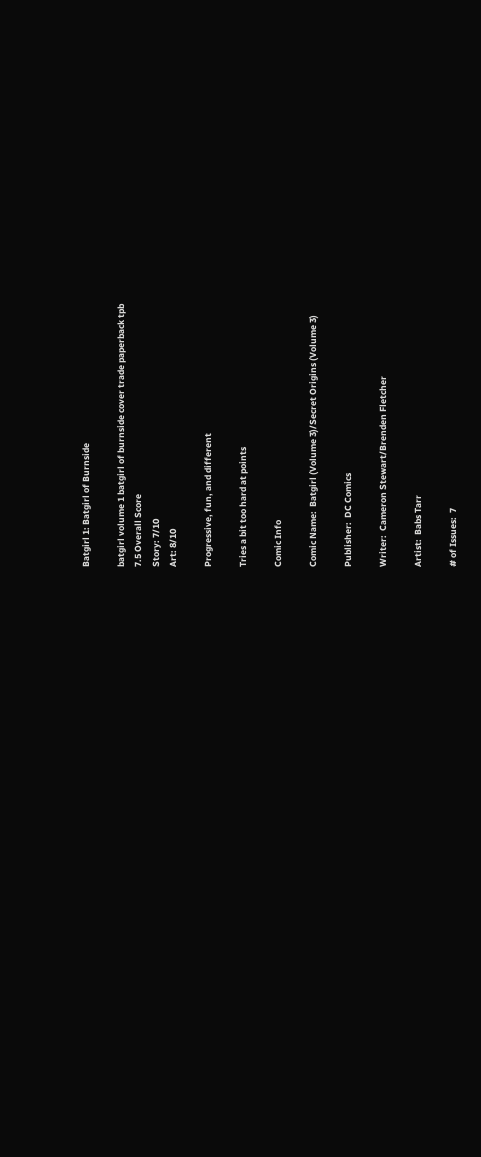Batgirl 1: Batgirl of Burnside

batgirl volume 1 batgirl of burnside cover trade paperback tpb
7.5 Overall Score
Story: 7/10
Art: 8/10

Progressive, fun, and different

Tries a bit too hard at points

Comic Info

Comic Name:  Batgirl (Volume 3)/Secret Origins (Volume 3)

Publisher:  DC Comics

Writer:  Cameron Stewart/Brenden Fletcher

Artist:  Babs Tarr

# of Issues:  7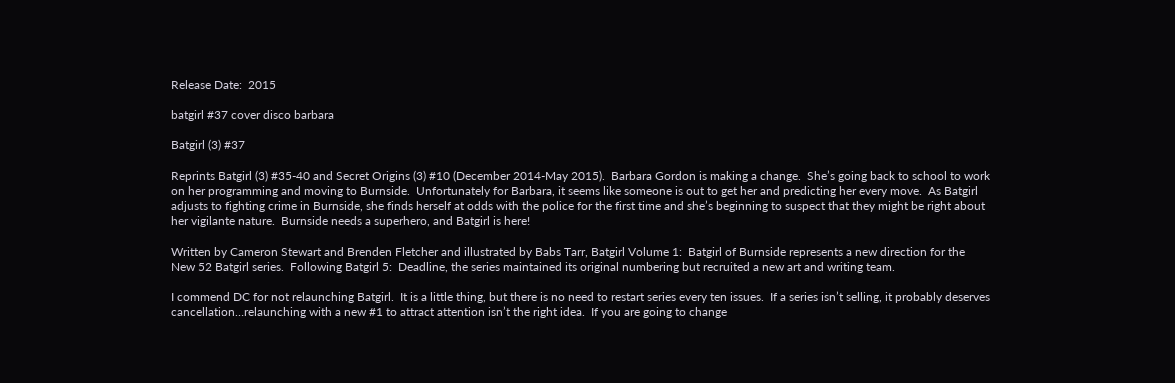Release Date:  2015

batgirl #37 cover disco barbara

Batgirl (3) #37

Reprints Batgirl (3) #35-40 and Secret Origins (3) #10 (December 2014-May 2015).  Barbara Gordon is making a change.  She’s going back to school to work on her programming and moving to Burnside.  Unfortunately for Barbara, it seems like someone is out to get her and predicting her every move.  As Batgirl adjusts to fighting crime in Burnside, she finds herself at odds with the police for the first time and she’s beginning to suspect that they might be right about her vigilante nature.  Burnside needs a superhero, and Batgirl is here!

Written by Cameron Stewart and Brenden Fletcher and illustrated by Babs Tarr, Batgirl Volume 1:  Batgirl of Burnside represents a new direction for the New 52 Batgirl series.  Following Batgirl 5:  Deadline, the series maintained its original numbering but recruited a new art and writing team.

I commend DC for not relaunching Batgirl.  It is a little thing, but there is no need to restart series every ten issues.  If a series isn’t selling, it probably deserves cancellation…relaunching with a new #1 to attract attention isn’t the right idea.  If you are going to change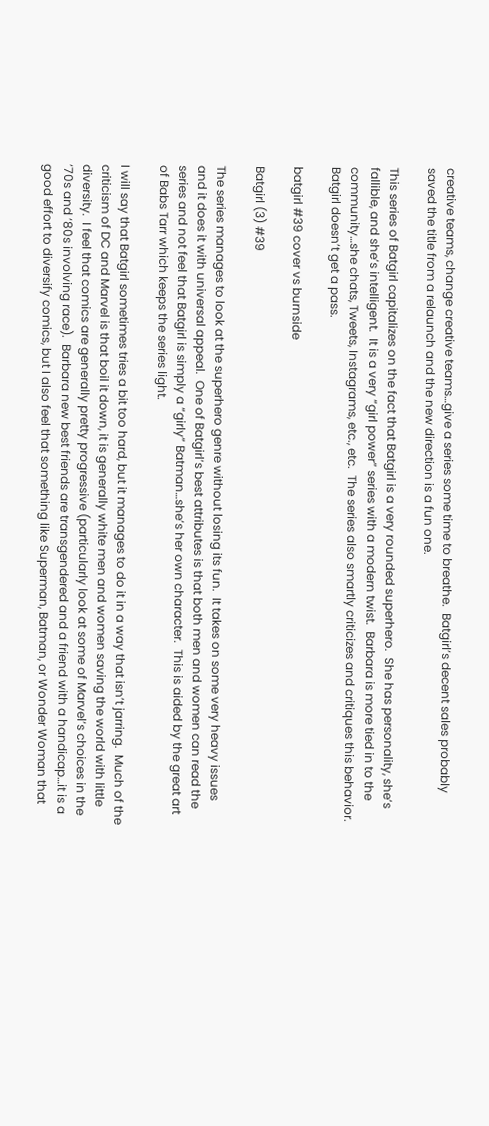creative teams, change creative teams…give a series some time to breathe.  Batgirl’s decent sales probably saved the title from a relaunch and the new direction is a fun one.

This series of Batgirl capitalizes on the fact that Batgirl is a very rounded superhero.  She has personality, she’s fallible, and she’s intelligent.  It is a very “girl power” series with a modern twist.  Barbara is more tied in to the community…she chats, Tweets, Instagrams, etc., etc.  The series also smartly criticizes and critiques this behavior.  Batgirl doesn’t get a pass.

batgirl #39 cover vs burnside

Batgirl (3) #39

The series manages to look at the superhero genre without losing its fun.  It takes on some very heavy issues and it does it with universal appeal.  One of Batgirl’s best attributes is that both men and women can read the series and not feel that Batgirl is simply a “girly” Batman…she’s her own character.  This is aided by the great art of Babs Tarr which keeps the series light.

I will say that Batgirl sometimes tries a bit too hard, but it manages to do it in a way that isn’t jarring.  Much of the criticism of DC and Marvel is that boil it down, it is generally white men and women saving the world with little diversity.  I feel that comics are generally pretty progressive (particularly look at some of Marvel’s choices in the ’70s and ’80s involving race).  Barbara new best friends are transgendered and a friend with a handicap…it is a good effort to diversify comics, but I also feel that something like Superman, Batman, or Wonder Woman that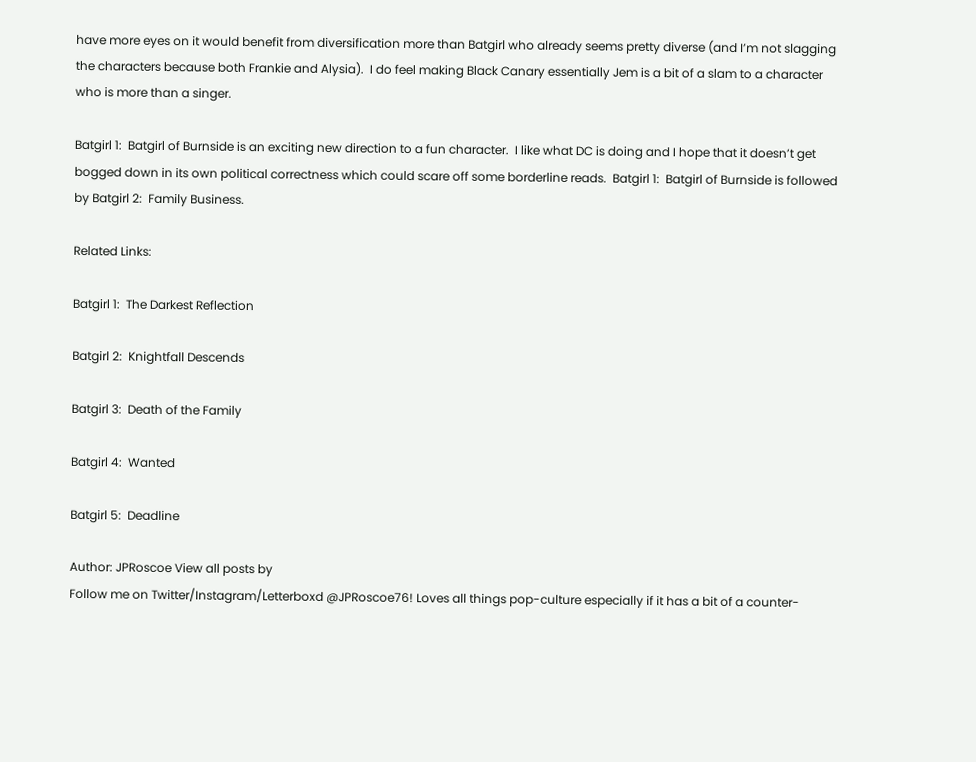have more eyes on it would benefit from diversification more than Batgirl who already seems pretty diverse (and I’m not slagging the characters because both Frankie and Alysia).  I do feel making Black Canary essentially Jem is a bit of a slam to a character who is more than a singer.

Batgirl 1:  Batgirl of Burnside is an exciting new direction to a fun character.  I like what DC is doing and I hope that it doesn’t get bogged down in its own political correctness which could scare off some borderline reads.  Batgirl 1:  Batgirl of Burnside is followed by Batgirl 2:  Family Business.

Related Links:

Batgirl 1:  The Darkest Reflection

Batgirl 2:  Knightfall Descends

Batgirl 3:  Death of the Family

Batgirl 4:  Wanted

Batgirl 5:  Deadline

Author: JPRoscoe View all posts by
Follow me on Twitter/Instagram/Letterboxd @JPRoscoe76! Loves all things pop-culture especially if it has a bit of a counter-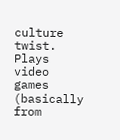culture twist. Plays video games (basically from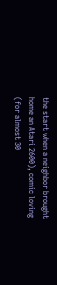the start when a neighbor brought home an Atari 2600), comic loving (for almost 30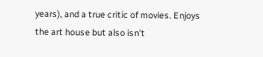years), and a true critic of movies. Enjoys the art house but also isn't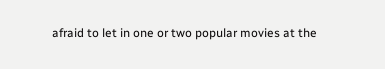afraid to let in one or two popular movies at the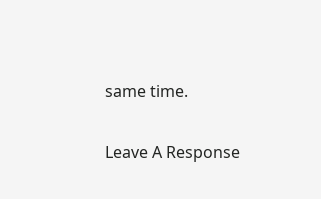same time.

Leave A Response